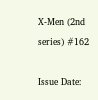X-Men (2nd series) #162

Issue Date: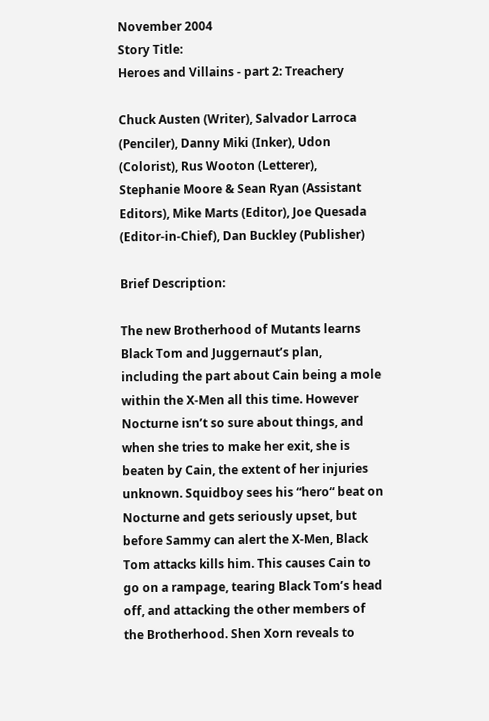November 2004
Story Title:
Heroes and Villains - part 2: Treachery

Chuck Austen (Writer), Salvador Larroca (Penciler), Danny Miki (Inker), Udon (Colorist), Rus Wooton (Letterer), Stephanie Moore & Sean Ryan (Assistant Editors), Mike Marts (Editor), Joe Quesada (Editor-in-Chief), Dan Buckley (Publisher)

Brief Description:

The new Brotherhood of Mutants learns Black Tom and Juggernaut’s plan, including the part about Cain being a mole within the X-Men all this time. However Nocturne isn’t so sure about things, and when she tries to make her exit, she is beaten by Cain, the extent of her injuries unknown. Squidboy sees his “hero“ beat on Nocturne and gets seriously upset, but before Sammy can alert the X-Men, Black Tom attacks kills him. This causes Cain to go on a rampage, tearing Black Tom’s head off, and attacking the other members of the Brotherhood. Shen Xorn reveals to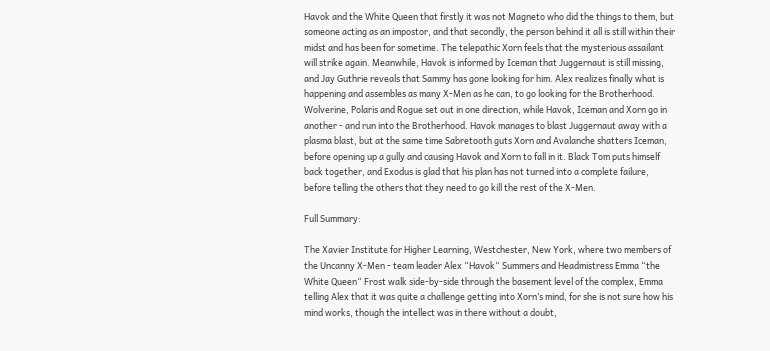Havok and the White Queen that firstly it was not Magneto who did the things to them, but someone acting as an impostor, and that secondly, the person behind it all is still within their midst and has been for sometime. The telepathic Xorn feels that the mysterious assailant will strike again. Meanwhile, Havok is informed by Iceman that Juggernaut is still missing, and Jay Guthrie reveals that Sammy has gone looking for him. Alex realizes finally what is happening and assembles as many X-Men as he can, to go looking for the Brotherhood. Wolverine, Polaris and Rogue set out in one direction, while Havok, Iceman and Xorn go in another - and run into the Brotherhood. Havok manages to blast Juggernaut away with a plasma blast, but at the same time Sabretooth guts Xorn and Avalanche shatters Iceman, before opening up a gully and causing Havok and Xorn to fall in it. Black Tom puts himself back together, and Exodus is glad that his plan has not turned into a complete failure, before telling the others that they need to go kill the rest of the X-Men.

Full Summary:

The Xavier Institute for Higher Learning, Westchester, New York, where two members of the Uncanny X-Men - team leader Alex “Havok“ Summers and Headmistress Emma “the White Queen“ Frost walk side-by-side through the basement level of the complex, Emma telling Alex that it was quite a challenge getting into Xorn’s mind, for she is not sure how his mind works, though the intellect was in there without a doubt,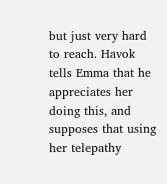but just very hard to reach. Havok tells Emma that he appreciates her doing this, and supposes that using her telepathy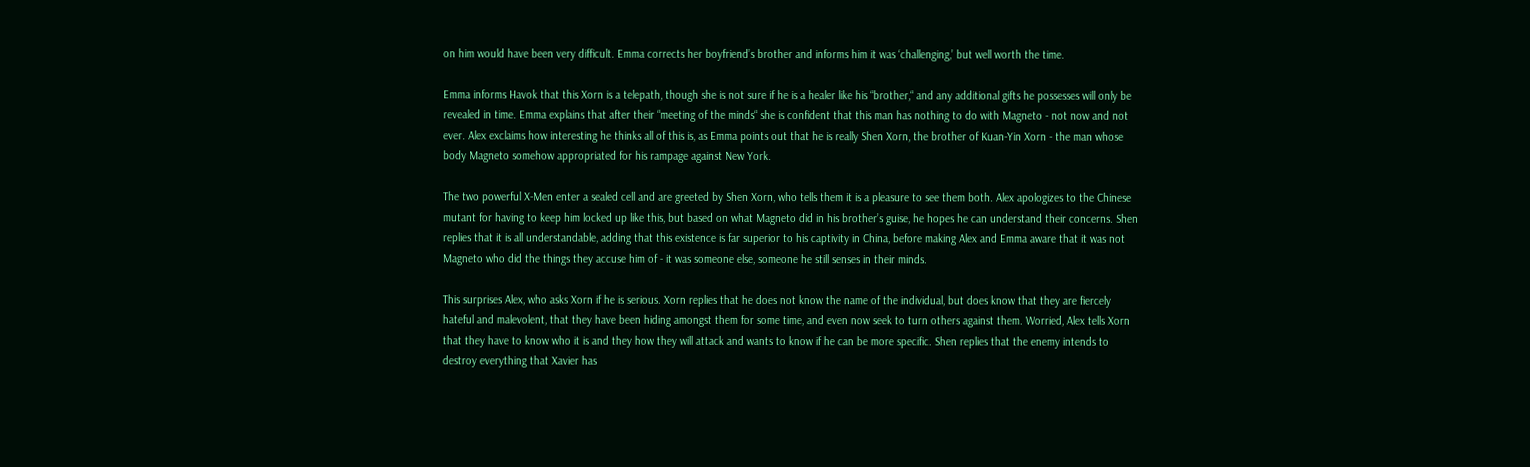on him would have been very difficult. Emma corrects her boyfriend’s brother and informs him it was ‘challenging,’ but well worth the time.

Emma informs Havok that this Xorn is a telepath, though she is not sure if he is a healer like his “brother,“ and any additional gifts he possesses will only be revealed in time. Emma explains that after their “meeting of the minds“ she is confident that this man has nothing to do with Magneto - not now and not ever. Alex exclaims how interesting he thinks all of this is, as Emma points out that he is really Shen Xorn, the brother of Kuan-Yin Xorn - the man whose body Magneto somehow appropriated for his rampage against New York.

The two powerful X-Men enter a sealed cell and are greeted by Shen Xorn, who tells them it is a pleasure to see them both. Alex apologizes to the Chinese mutant for having to keep him locked up like this, but based on what Magneto did in his brother’s guise, he hopes he can understand their concerns. Shen replies that it is all understandable, adding that this existence is far superior to his captivity in China, before making Alex and Emma aware that it was not Magneto who did the things they accuse him of - it was someone else, someone he still senses in their minds.

This surprises Alex, who asks Xorn if he is serious. Xorn replies that he does not know the name of the individual, but does know that they are fiercely hateful and malevolent, that they have been hiding amongst them for some time, and even now seek to turn others against them. Worried, Alex tells Xorn that they have to know who it is and they how they will attack and wants to know if he can be more specific. Shen replies that the enemy intends to destroy everything that Xavier has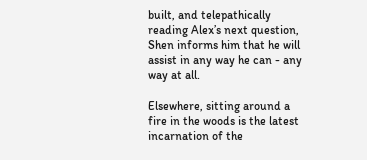built, and telepathically reading Alex’s next question, Shen informs him that he will assist in any way he can - any way at all.

Elsewhere, sitting around a fire in the woods is the latest incarnation of the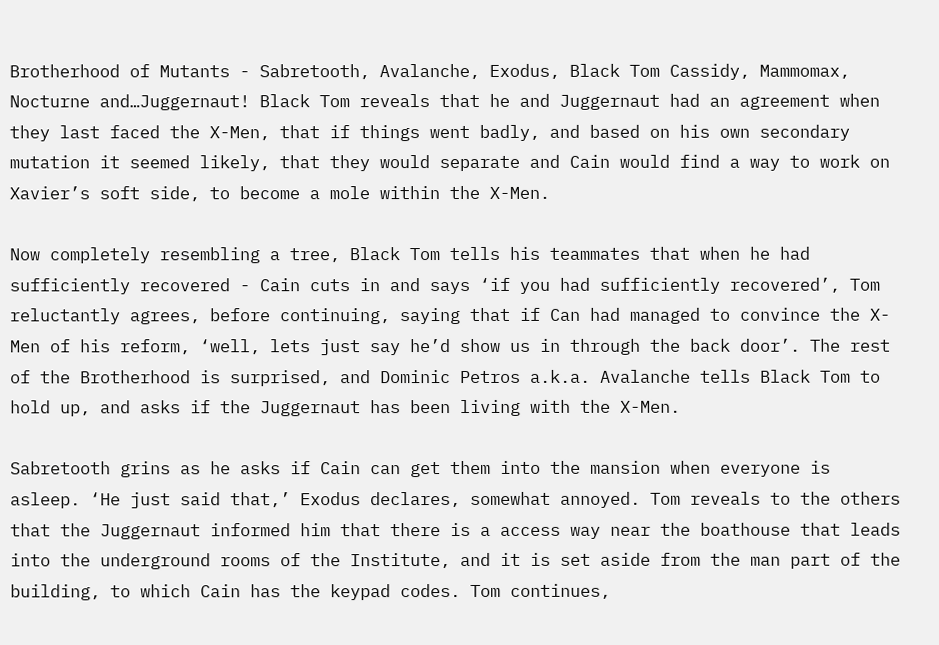Brotherhood of Mutants - Sabretooth, Avalanche, Exodus, Black Tom Cassidy, Mammomax, Nocturne and…Juggernaut! Black Tom reveals that he and Juggernaut had an agreement when they last faced the X-Men, that if things went badly, and based on his own secondary mutation it seemed likely, that they would separate and Cain would find a way to work on Xavier’s soft side, to become a mole within the X-Men.

Now completely resembling a tree, Black Tom tells his teammates that when he had sufficiently recovered - Cain cuts in and says ‘if you had sufficiently recovered’, Tom reluctantly agrees, before continuing, saying that if Can had managed to convince the X-Men of his reform, ‘well, lets just say he’d show us in through the back door’. The rest of the Brotherhood is surprised, and Dominic Petros a.k.a. Avalanche tells Black Tom to hold up, and asks if the Juggernaut has been living with the X-Men.

Sabretooth grins as he asks if Cain can get them into the mansion when everyone is asleep. ‘He just said that,’ Exodus declares, somewhat annoyed. Tom reveals to the others that the Juggernaut informed him that there is a access way near the boathouse that leads into the underground rooms of the Institute, and it is set aside from the man part of the building, to which Cain has the keypad codes. Tom continues,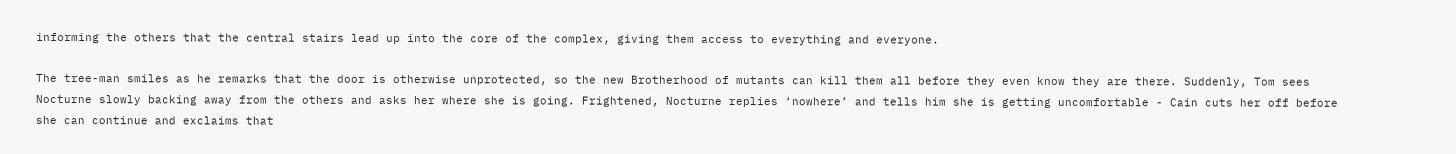informing the others that the central stairs lead up into the core of the complex, giving them access to everything and everyone.

The tree-man smiles as he remarks that the door is otherwise unprotected, so the new Brotherhood of mutants can kill them all before they even know they are there. Suddenly, Tom sees Nocturne slowly backing away from the others and asks her where she is going. Frightened, Nocturne replies ‘nowhere’ and tells him she is getting uncomfortable - Cain cuts her off before she can continue and exclaims that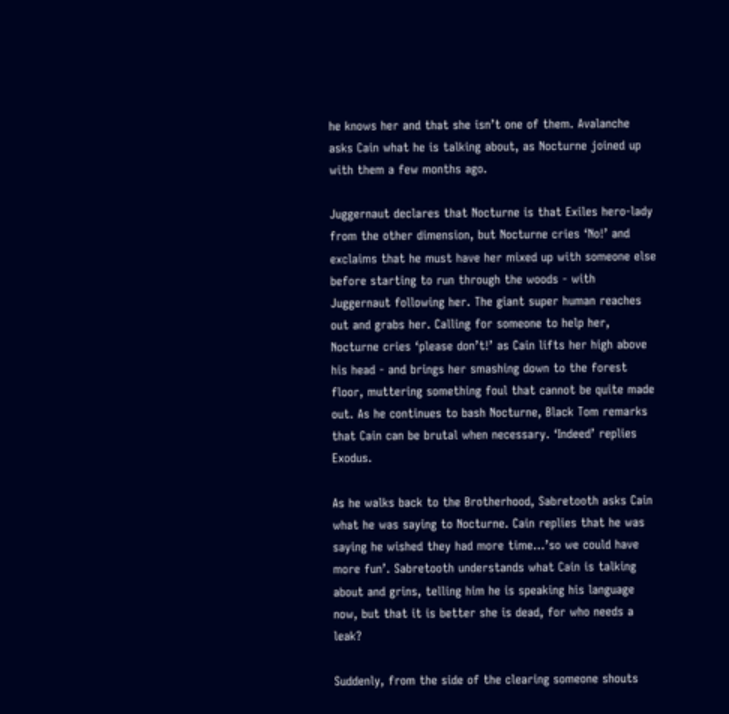he knows her and that she isn’t one of them. Avalanche asks Cain what he is talking about, as Nocturne joined up with them a few months ago.

Juggernaut declares that Nocturne is that Exiles hero-lady from the other dimension, but Nocturne cries ‘No!’ and exclaims that he must have her mixed up with someone else before starting to run through the woods - with Juggernaut following her. The giant super human reaches out and grabs her. Calling for someone to help her, Nocturne cries ‘please don’t!’ as Cain lifts her high above his head - and brings her smashing down to the forest floor, muttering something foul that cannot be quite made out. As he continues to bash Nocturne, Black Tom remarks that Cain can be brutal when necessary. ‘Indeed’ replies Exodus.

As he walks back to the Brotherhood, Sabretooth asks Cain what he was saying to Nocturne. Cain replies that he was saying he wished they had more time…’so we could have more fun’. Sabretooth understands what Cain is talking about and grins, telling him he is speaking his language now, but that it is better she is dead, for who needs a leak?

Suddenly, from the side of the clearing someone shouts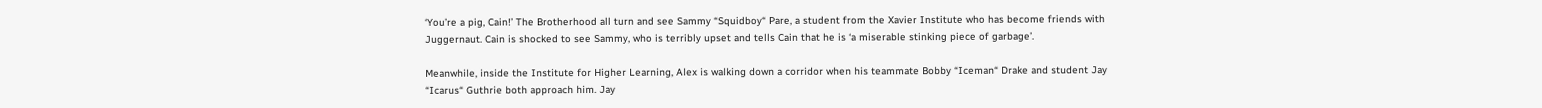‘You’re a pig, Cain!’ The Brotherhood all turn and see Sammy “Squidboy“ Pare, a student from the Xavier Institute who has become friends with Juggernaut. Cain is shocked to see Sammy, who is terribly upset and tells Cain that he is ‘a miserable stinking piece of garbage’.

Meanwhile, inside the Institute for Higher Learning, Alex is walking down a corridor when his teammate Bobby “Iceman“ Drake and student Jay “Icarus“ Guthrie both approach him. Jay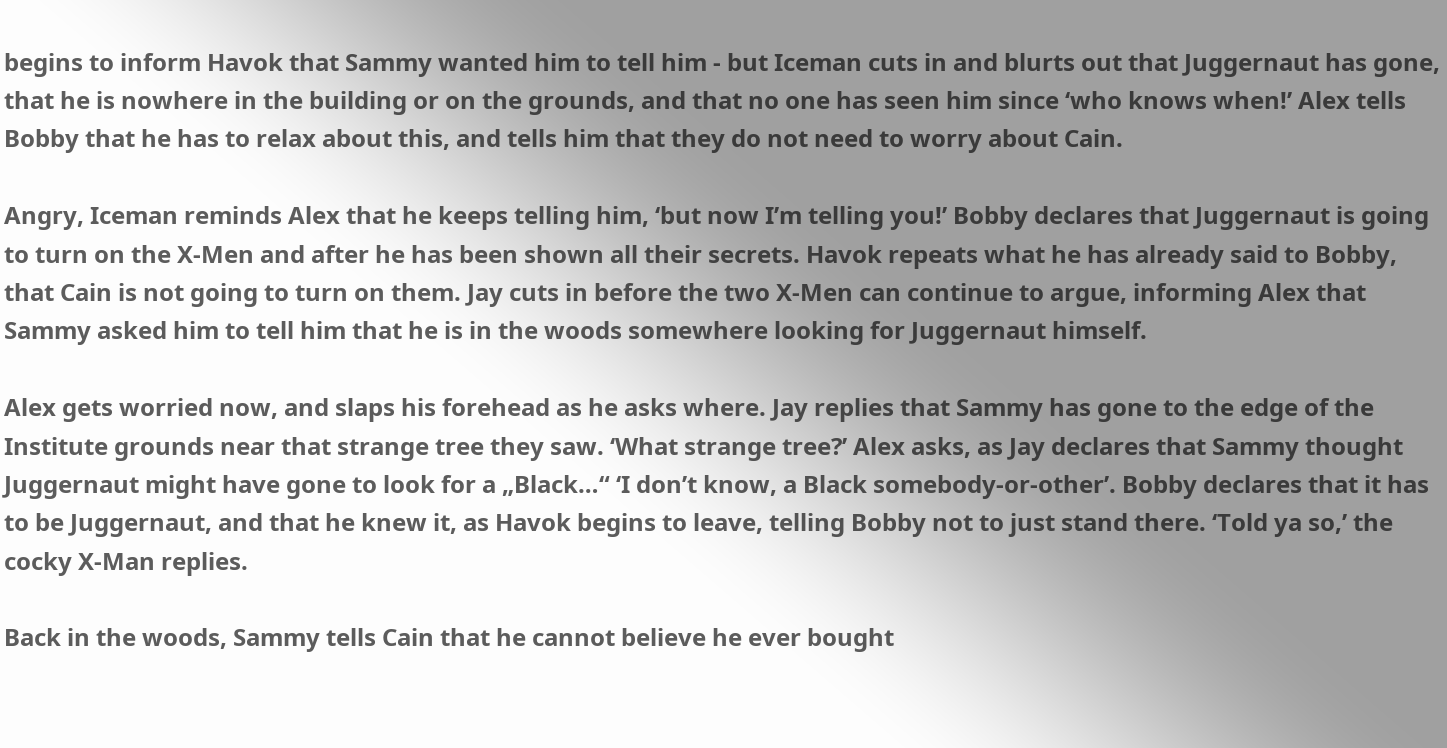begins to inform Havok that Sammy wanted him to tell him - but Iceman cuts in and blurts out that Juggernaut has gone, that he is nowhere in the building or on the grounds, and that no one has seen him since ‘who knows when!’ Alex tells Bobby that he has to relax about this, and tells him that they do not need to worry about Cain.

Angry, Iceman reminds Alex that he keeps telling him, ‘but now I’m telling you!’ Bobby declares that Juggernaut is going to turn on the X-Men and after he has been shown all their secrets. Havok repeats what he has already said to Bobby, that Cain is not going to turn on them. Jay cuts in before the two X-Men can continue to argue, informing Alex that Sammy asked him to tell him that he is in the woods somewhere looking for Juggernaut himself.

Alex gets worried now, and slaps his forehead as he asks where. Jay replies that Sammy has gone to the edge of the Institute grounds near that strange tree they saw. ‘What strange tree?’ Alex asks, as Jay declares that Sammy thought Juggernaut might have gone to look for a „Black…“ ‘I don’t know, a Black somebody-or-other’. Bobby declares that it has to be Juggernaut, and that he knew it, as Havok begins to leave, telling Bobby not to just stand there. ‘Told ya so,’ the cocky X-Man replies.

Back in the woods, Sammy tells Cain that he cannot believe he ever bought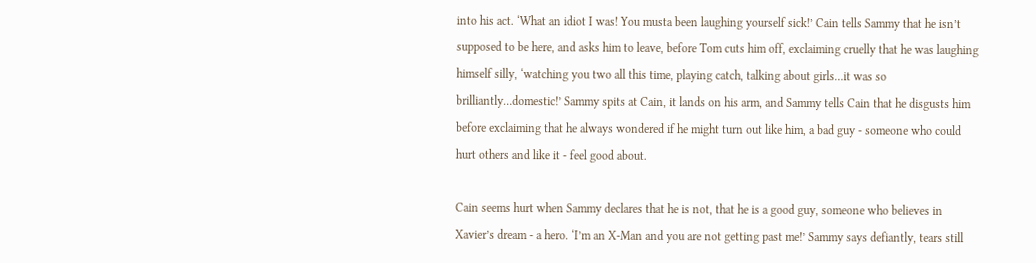into his act. ‘What an idiot I was! You musta been laughing yourself sick!’ Cain tells Sammy that he isn’t supposed to be here, and asks him to leave, before Tom cuts him off, exclaiming cruelly that he was laughing himself silly, ‘watching you two all this time, playing catch, talking about girls…it was so brilliantly…domestic!’ Sammy spits at Cain, it lands on his arm, and Sammy tells Cain that he disgusts him before exclaiming that he always wondered if he might turn out like him, a bad guy - someone who could hurt others and like it - feel good about.

Cain seems hurt when Sammy declares that he is not, that he is a good guy, someone who believes in Xavier’s dream - a hero. ‘I’m an X-Man and you are not getting past me!’ Sammy says defiantly, tears still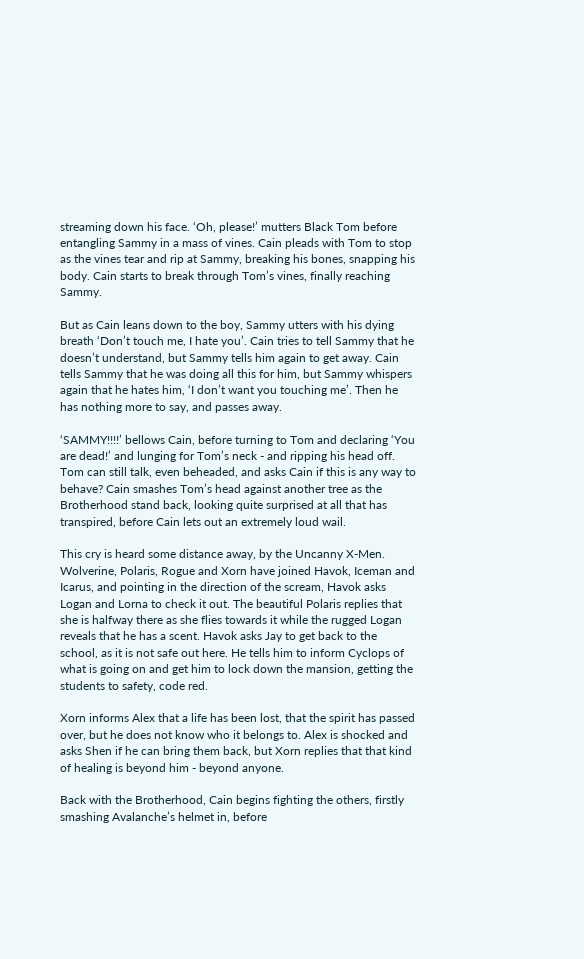streaming down his face. ‘Oh, please!’ mutters Black Tom before entangling Sammy in a mass of vines. Cain pleads with Tom to stop as the vines tear and rip at Sammy, breaking his bones, snapping his body. Cain starts to break through Tom’s vines, finally reaching Sammy.

But as Cain leans down to the boy, Sammy utters with his dying breath ‘Don’t touch me, I hate you’. Cain tries to tell Sammy that he doesn’t understand, but Sammy tells him again to get away. Cain tells Sammy that he was doing all this for him, but Sammy whispers again that he hates him, ‘I don’t want you touching me’. Then he has nothing more to say, and passes away.

‘SAMMY!!!!’ bellows Cain, before turning to Tom and declaring ‘You are dead!’ and lunging for Tom’s neck - and ripping his head off. Tom can still talk, even beheaded, and asks Cain if this is any way to behave? Cain smashes Tom’s head against another tree as the Brotherhood stand back, looking quite surprised at all that has transpired, before Cain lets out an extremely loud wail.

This cry is heard some distance away, by the Uncanny X-Men. Wolverine, Polaris, Rogue and Xorn have joined Havok, Iceman and Icarus, and pointing in the direction of the scream, Havok asks Logan and Lorna to check it out. The beautiful Polaris replies that she is halfway there as she flies towards it while the rugged Logan reveals that he has a scent. Havok asks Jay to get back to the school, as it is not safe out here. He tells him to inform Cyclops of what is going on and get him to lock down the mansion, getting the students to safety, code red.

Xorn informs Alex that a life has been lost, that the spirit has passed over, but he does not know who it belongs to. Alex is shocked and asks Shen if he can bring them back, but Xorn replies that that kind of healing is beyond him - beyond anyone.

Back with the Brotherhood, Cain begins fighting the others, firstly smashing Avalanche’s helmet in, before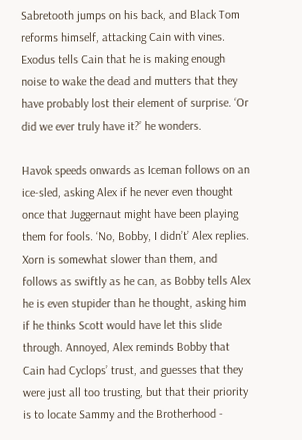Sabretooth jumps on his back, and Black Tom reforms himself, attacking Cain with vines. Exodus tells Cain that he is making enough noise to wake the dead and mutters that they have probably lost their element of surprise. ‘Or did we ever truly have it?’ he wonders.

Havok speeds onwards as Iceman follows on an ice-sled, asking Alex if he never even thought once that Juggernaut might have been playing them for fools. ‘No, Bobby, I didn’t’ Alex replies. Xorn is somewhat slower than them, and follows as swiftly as he can, as Bobby tells Alex he is even stupider than he thought, asking him if he thinks Scott would have let this slide through. Annoyed, Alex reminds Bobby that Cain had Cyclops’ trust, and guesses that they were just all too trusting, but that their priority is to locate Sammy and the Brotherhood -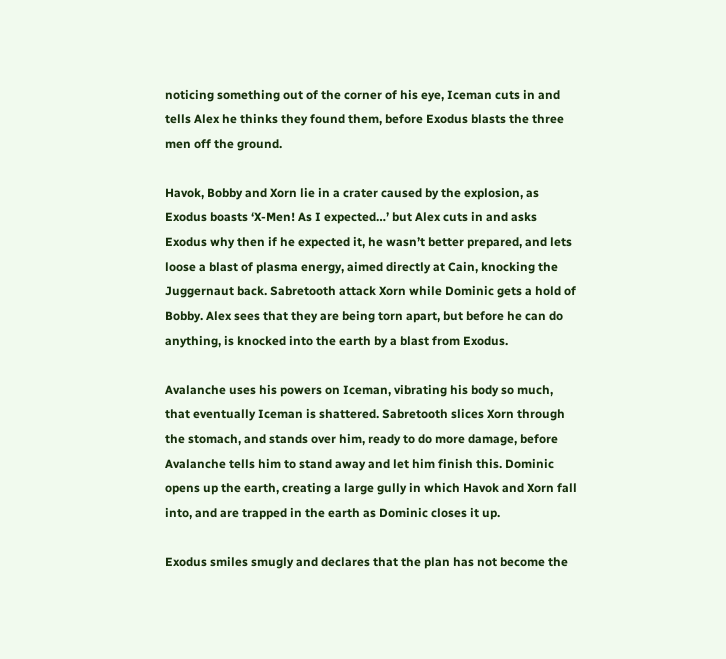noticing something out of the corner of his eye, Iceman cuts in and tells Alex he thinks they found them, before Exodus blasts the three men off the ground.

Havok, Bobby and Xorn lie in a crater caused by the explosion, as Exodus boasts ‘X-Men! As I expected…’ but Alex cuts in and asks Exodus why then if he expected it, he wasn’t better prepared, and lets loose a blast of plasma energy, aimed directly at Cain, knocking the Juggernaut back. Sabretooth attack Xorn while Dominic gets a hold of Bobby. Alex sees that they are being torn apart, but before he can do anything, is knocked into the earth by a blast from Exodus.

Avalanche uses his powers on Iceman, vibrating his body so much, that eventually Iceman is shattered. Sabretooth slices Xorn through the stomach, and stands over him, ready to do more damage, before Avalanche tells him to stand away and let him finish this. Dominic opens up the earth, creating a large gully in which Havok and Xorn fall into, and are trapped in the earth as Dominic closes it up.

Exodus smiles smugly and declares that the plan has not become the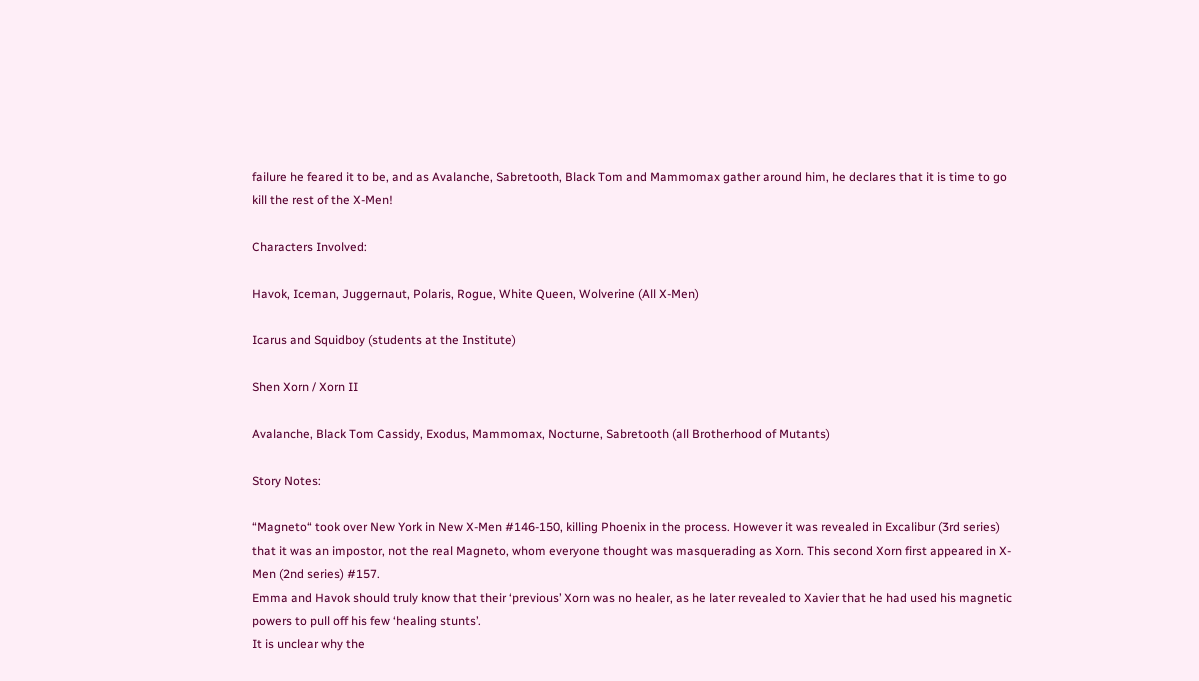failure he feared it to be, and as Avalanche, Sabretooth, Black Tom and Mammomax gather around him, he declares that it is time to go kill the rest of the X-Men!

Characters Involved:

Havok, Iceman, Juggernaut, Polaris, Rogue, White Queen, Wolverine (All X-Men)

Icarus and Squidboy (students at the Institute)

Shen Xorn / Xorn II

Avalanche, Black Tom Cassidy, Exodus, Mammomax, Nocturne, Sabretooth (all Brotherhood of Mutants)

Story Notes:

“Magneto“ took over New York in New X-Men #146-150, killing Phoenix in the process. However it was revealed in Excalibur (3rd series) that it was an impostor, not the real Magneto, whom everyone thought was masquerading as Xorn. This second Xorn first appeared in X-Men (2nd series) #157.
Emma and Havok should truly know that their ‘previous’ Xorn was no healer, as he later revealed to Xavier that he had used his magnetic powers to pull off his few ‘healing stunts’.
It is unclear why the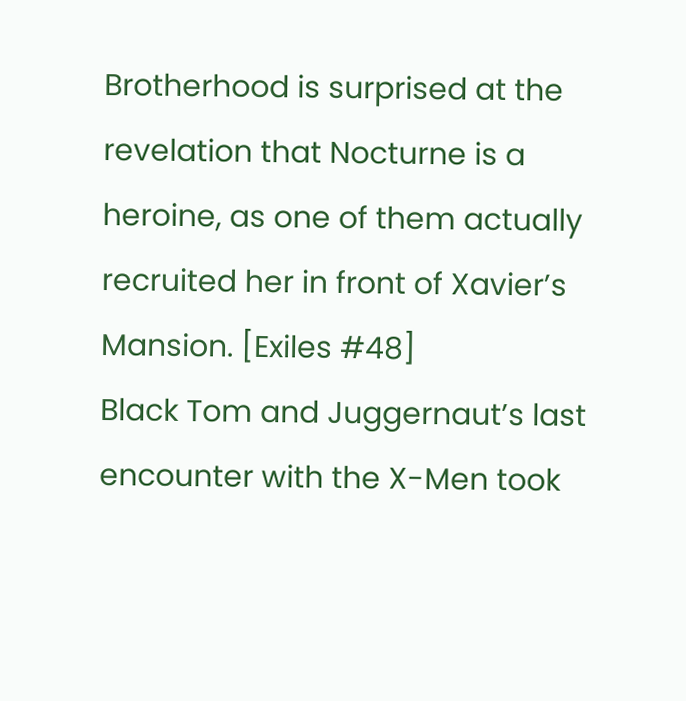Brotherhood is surprised at the revelation that Nocturne is a heroine, as one of them actually recruited her in front of Xavier’s Mansion. [Exiles #48]
Black Tom and Juggernaut’s last encounter with the X-Men took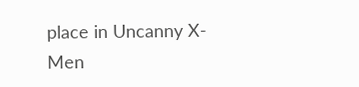place in Uncanny X-Men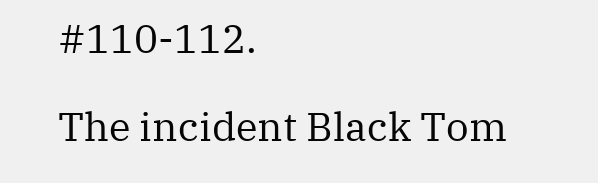#110-112.

The incident Black Tom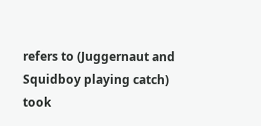refers to (Juggernaut and Squidboy playing catch) took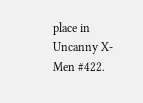place in Uncanny X-Men #422.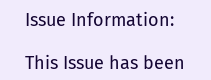Issue Information:

This Issue has been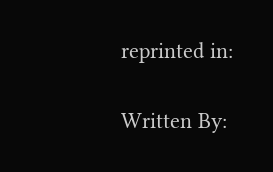reprinted in:

Written By: